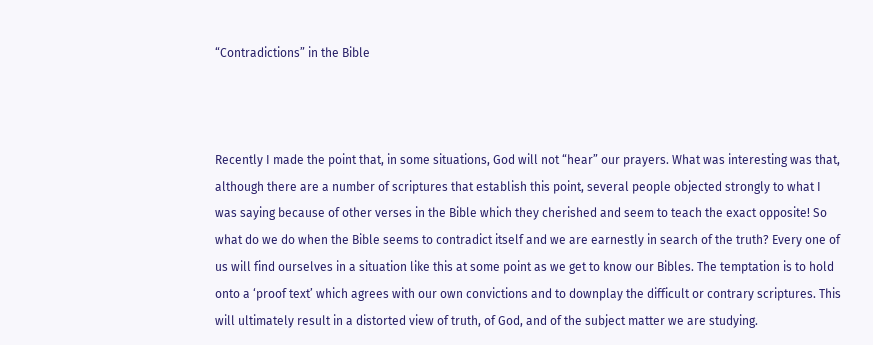“Contradictions” in the Bible



Recently I made the point that, in some situations, God will not “hear” our prayers. What was interesting was that, although there are a number of scriptures that establish this point, several people objected strongly to what I was saying because of other verses in the Bible which they cherished and seem to teach the exact opposite! So what do we do when the Bible seems to contradict itself and we are earnestly in search of the truth? Every one of us will find ourselves in a situation like this at some point as we get to know our Bibles. The temptation is to hold onto a ‘proof text’ which agrees with our own convictions and to downplay the difficult or contrary scriptures. This will ultimately result in a distorted view of truth, of God, and of the subject matter we are studying.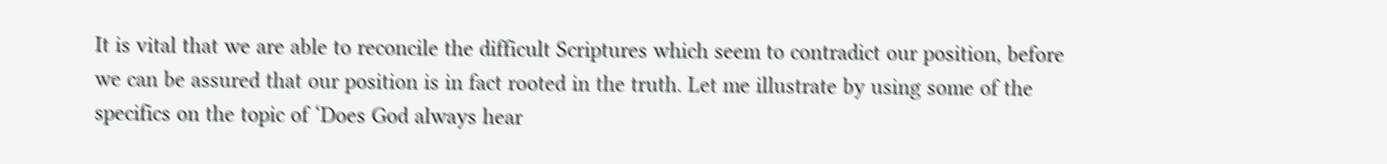It is vital that we are able to reconcile the difficult Scriptures which seem to contradict our position, before we can be assured that our position is in fact rooted in the truth. Let me illustrate by using some of the specifics on the topic of ‘Does God always hear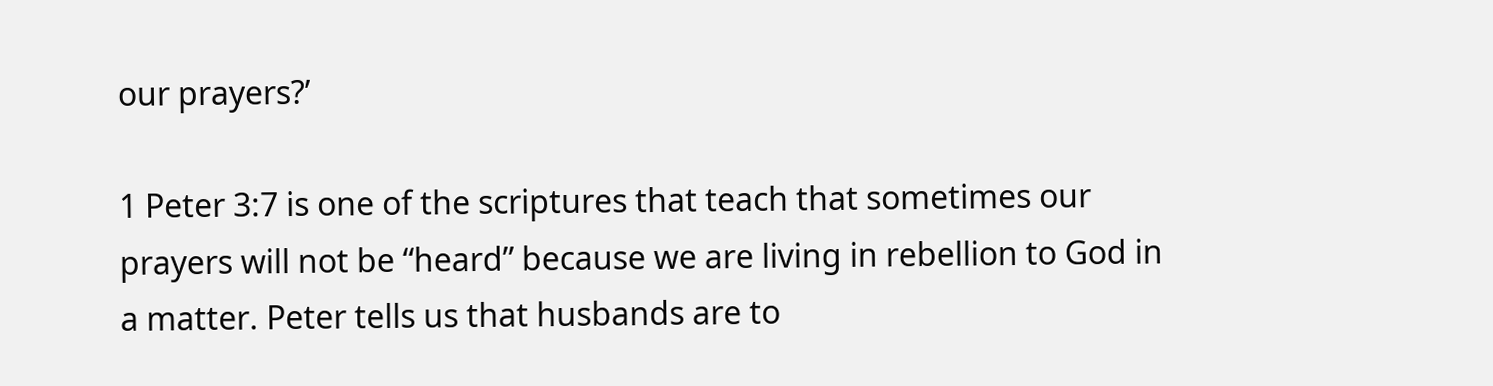our prayers?’

1 Peter 3:7 is one of the scriptures that teach that sometimes our prayers will not be “heard” because we are living in rebellion to God in a matter. Peter tells us that husbands are to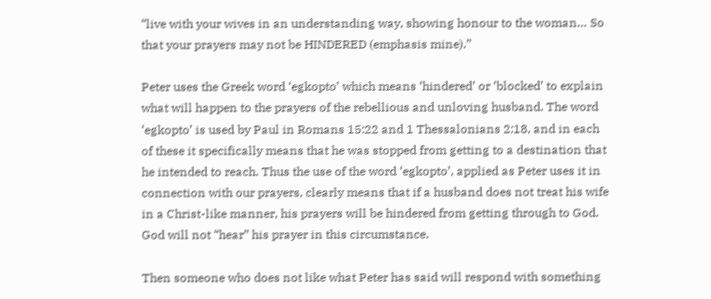“live with your wives in an understanding way, showing honour to the woman… So that your prayers may not be HINDERED (emphasis mine).”

Peter uses the Greek word ‘egkopto’ which means ‘hindered’ or ‘blocked’ to explain what will happen to the prayers of the rebellious and unloving husband. The word ‘egkopto’ is used by Paul in Romans 15:22 and 1 Thessalonians 2:18, and in each of these it specifically means that he was stopped from getting to a destination that he intended to reach. Thus the use of the word ‘egkopto’, applied as Peter uses it in connection with our prayers, clearly means that if a husband does not treat his wife in a Christ-like manner, his prayers will be hindered from getting through to God. God will not “hear” his prayer in this circumstance.

Then someone who does not like what Peter has said will respond with something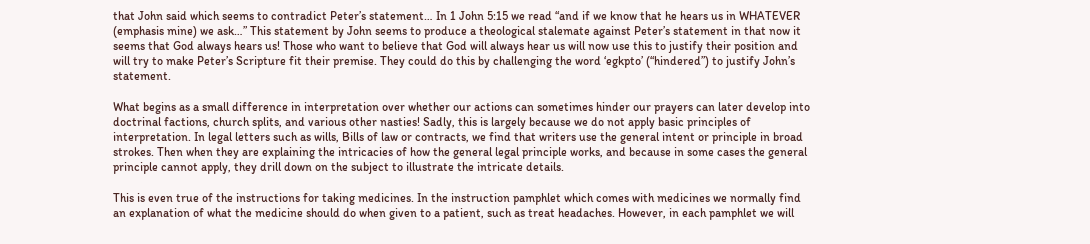that John said which seems to contradict Peter’s statement… In 1 John 5:15 we read “and if we know that he hears us in WHATEVER (emphasis mine) we ask…” This statement by John seems to produce a theological stalemate against Peter’s statement in that now it seems that God always hears us! Those who want to believe that God will always hear us will now use this to justify their position and will try to make Peter’s Scripture fit their premise. They could do this by challenging the word ‘egkpto’ (“hindered”) to justify John’s statement.

What begins as a small difference in interpretation over whether our actions can sometimes hinder our prayers can later develop into doctrinal factions, church splits, and various other nasties! Sadly, this is largely because we do not apply basic principles of interpretation. In legal letters such as wills, Bills of law or contracts, we find that writers use the general intent or principle in broad strokes. Then when they are explaining the intricacies of how the general legal principle works, and because in some cases the general principle cannot apply, they drill down on the subject to illustrate the intricate details.

This is even true of the instructions for taking medicines. In the instruction pamphlet which comes with medicines we normally find an explanation of what the medicine should do when given to a patient, such as treat headaches. However, in each pamphlet we will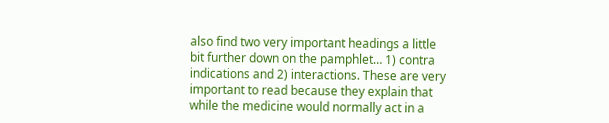also find two very important headings a little bit further down on the pamphlet… 1) contra indications and 2) interactions. These are very important to read because they explain that while the medicine would normally act in a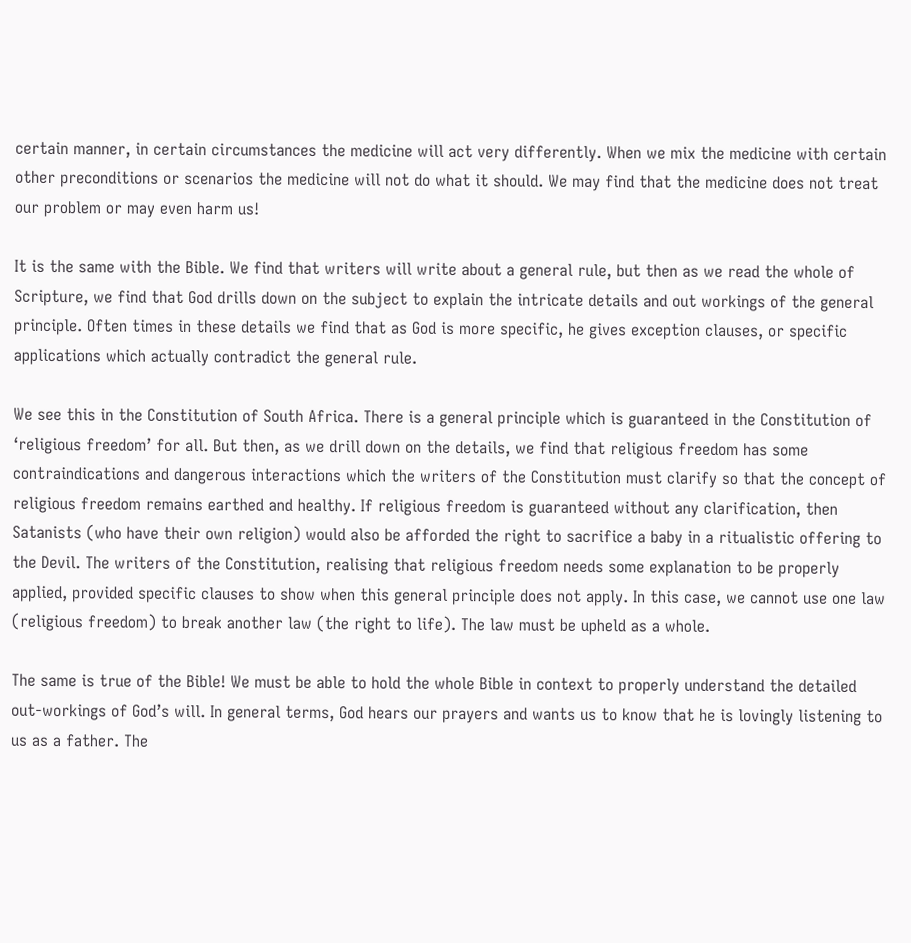certain manner, in certain circumstances the medicine will act very differently. When we mix the medicine with certain other preconditions or scenarios the medicine will not do what it should. We may find that the medicine does not treat our problem or may even harm us!

It is the same with the Bible. We find that writers will write about a general rule, but then as we read the whole of Scripture, we find that God drills down on the subject to explain the intricate details and out workings of the general principle. Often times in these details we find that as God is more specific, he gives exception clauses, or specific applications which actually contradict the general rule.

We see this in the Constitution of South Africa. There is a general principle which is guaranteed in the Constitution of ‘religious freedom’ for all. But then, as we drill down on the details, we find that religious freedom has some contraindications and dangerous interactions which the writers of the Constitution must clarify so that the concept of religious freedom remains earthed and healthy. If religious freedom is guaranteed without any clarification, then Satanists (who have their own religion) would also be afforded the right to sacrifice a baby in a ritualistic offering to the Devil. The writers of the Constitution, realising that religious freedom needs some explanation to be properly applied, provided specific clauses to show when this general principle does not apply. In this case, we cannot use one law (religious freedom) to break another law (the right to life). The law must be upheld as a whole.

The same is true of the Bible! We must be able to hold the whole Bible in context to properly understand the detailed out-workings of God’s will. In general terms, God hears our prayers and wants us to know that he is lovingly listening to us as a father. The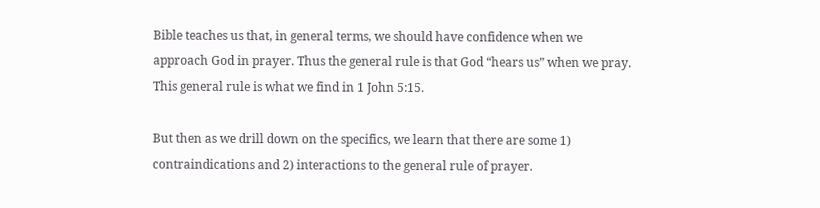Bible teaches us that, in general terms, we should have confidence when we approach God in prayer. Thus the general rule is that God “hears us” when we pray. This general rule is what we find in 1 John 5:15.

But then as we drill down on the specifics, we learn that there are some 1) contraindications and 2) interactions to the general rule of prayer.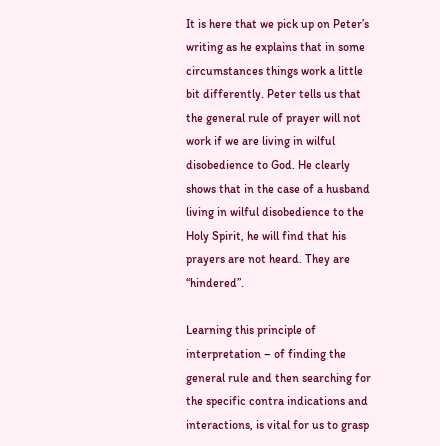It is here that we pick up on Peter’s writing as he explains that in some circumstances things work a little bit differently. Peter tells us that the general rule of prayer will not work if we are living in wilful disobedience to God. He clearly shows that in the case of a husband living in wilful disobedience to the Holy Spirit, he will find that his prayers are not heard. They are “hindered”.

Learning this principle of interpretation – of finding the general rule and then searching for the specific contra indications and interactions, is vital for us to grasp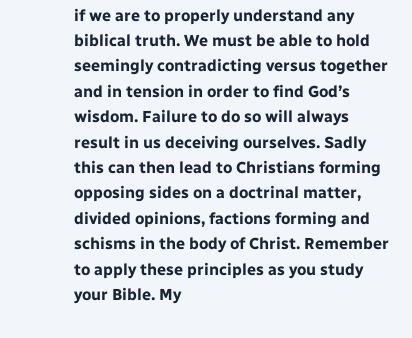if we are to properly understand any biblical truth. We must be able to hold seemingly contradicting versus together and in tension in order to find God’s wisdom. Failure to do so will always result in us deceiving ourselves. Sadly this can then lead to Christians forming opposing sides on a doctrinal matter, divided opinions, factions forming and schisms in the body of Christ. Remember to apply these principles as you study your Bible. My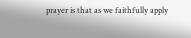prayer is that as we faithfully apply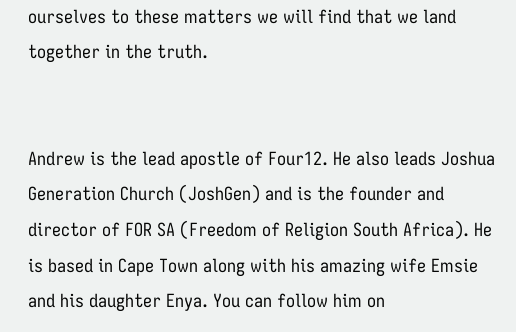ourselves to these matters we will find that we land together in the truth.


Andrew is the lead apostle of Four12. He also leads Joshua Generation Church (JoshGen) and is the founder and director of FOR SA (Freedom of Religion South Africa). He is based in Cape Town along with his amazing wife Emsie and his daughter Enya. You can follow him on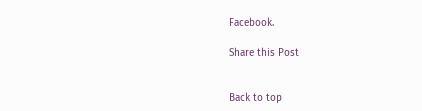Facebook.

Share this Post


Back to top